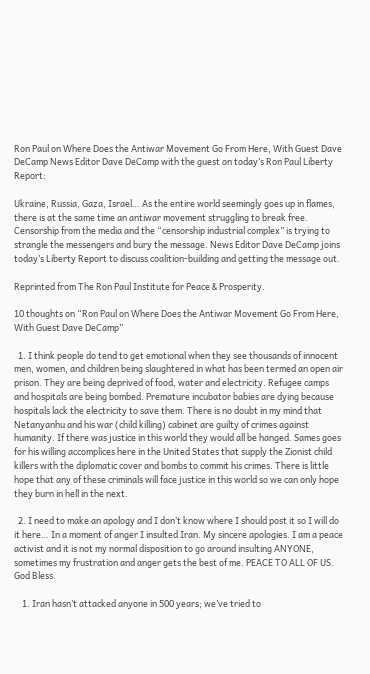Ron Paul on Where Does the Antiwar Movement Go From Here, With Guest Dave DeCamp News Editor Dave DeCamp with the guest on today’s Ron Paul Liberty Report:

Ukraine, Russia, Gaza, Israel… As the entire world seemingly goes up in flames, there is at the same time an antiwar movement struggling to break free. Censorship from the media and the “censorship industrial complex” is trying to strangle the messengers and bury the message. News Editor Dave DeCamp joins today’s Liberty Report to discuss coalition-building and getting the message out.

Reprinted from The Ron Paul Institute for Peace & Prosperity.

10 thoughts on “Ron Paul on Where Does the Antiwar Movement Go From Here, With Guest Dave DeCamp”

  1. I think people do tend to get emotional when they see thousands of innocent men, women, and children being slaughtered in what has been termed an open air prison. They are being deprived of food, water and electricity. Refugee camps and hospitals are being bombed. Premature incubator babies are dying because hospitals lack the electricity to save them. There is no doubt in my mind that Netanyanhu and his war (child killing) cabinet are guilty of crimes against humanity. If there was justice in this world they would all be hanged. Sames goes for his willing accomplices here in the United States that supply the Zionist child killers with the diplomatic cover and bombs to commit his crimes. There is little hope that any of these criminals will face justice in this world so we can only hope they burn in hell in the next.

  2. I need to make an apology and I don’t know where I should post it so I will do it here… In a moment of anger I insulted Iran. My sincere apologies. I am a peace activist and it is not my normal disposition to go around insulting ANYONE, sometimes my frustration and anger gets the best of me. PEACE TO ALL OF US. God Bless.

    1. Iran hasn’t attacked anyone in 500 years; we’ve tried to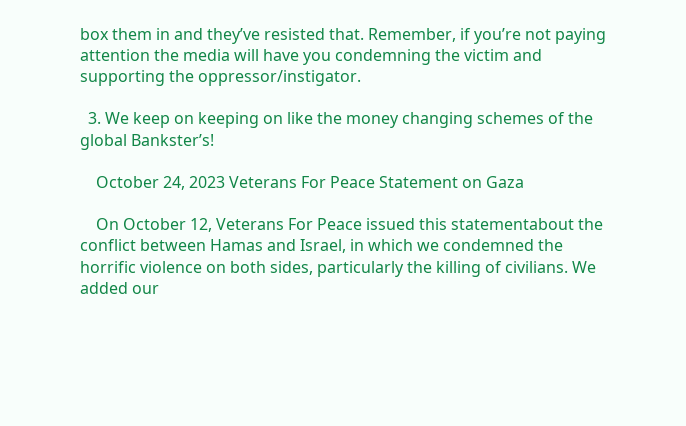box them in and they’ve resisted that. Remember, if you’re not paying attention the media will have you condemning the victim and supporting the oppressor/instigator.

  3. We keep on keeping on like the money changing schemes of the global Bankster’s!

    October 24, 2023 Veterans For Peace Statement on Gaza

    On October 12, Veterans For Peace issued this statementabout the conflict between Hamas and Israel, in which we condemned the horrific violence on both sides, particularly the killing of civilians. We added our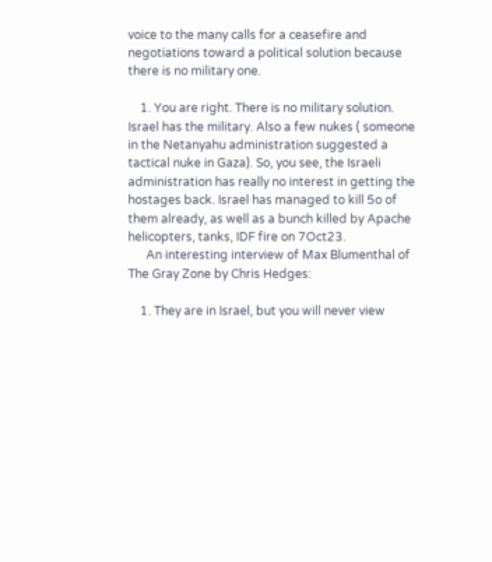voice to the many calls for a ceasefire and negotiations toward a political solution because there is no military one.

    1. You are right. There is no military solution. Israel has the military. Also a few nukes ( someone in the Netanyahu administration suggested a tactical nuke in Gaza). So, you see, the Israeli administration has really no interest in getting the hostages back. Israel has managed to kill 5o of them already, as well as a bunch killed by Apache helicopters, tanks, IDF fire on 7Oct23.
      An interesting interview of Max Blumenthal of The Gray Zone by Chris Hedges:

    1. They are in Israel, but you will never view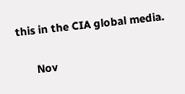this in the CIA global media.

      Nov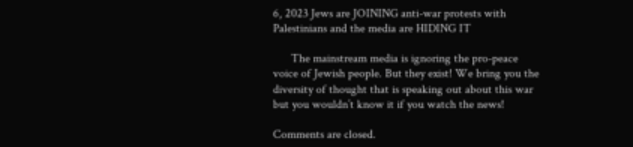6, 2023 Jews are JOINING anti-war protests with Palestinians and the media are HIDING IT

      The mainstream media is ignoring the pro-peace voice of Jewish people. But they exist! We bring you the diversity of thought that is speaking out about this war but you wouldn’t know it if you watch the news!

Comments are closed.